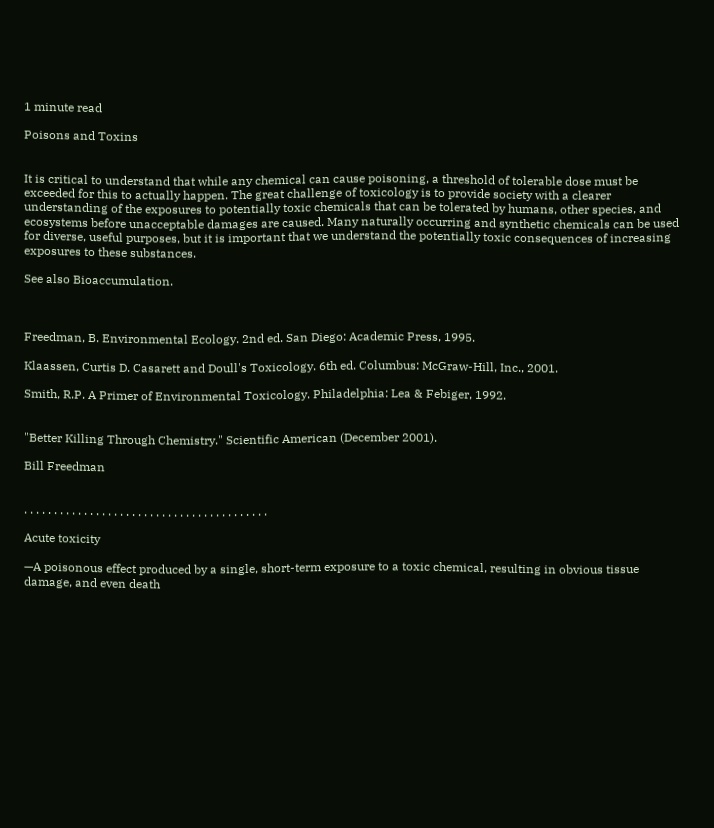1 minute read

Poisons and Toxins


It is critical to understand that while any chemical can cause poisoning, a threshold of tolerable dose must be exceeded for this to actually happen. The great challenge of toxicology is to provide society with a clearer understanding of the exposures to potentially toxic chemicals that can be tolerated by humans, other species, and ecosystems before unacceptable damages are caused. Many naturally occurring and synthetic chemicals can be used for diverse, useful purposes, but it is important that we understand the potentially toxic consequences of increasing exposures to these substances.

See also Bioaccumulation.



Freedman, B. Environmental Ecology. 2nd ed. San Diego: Academic Press, 1995.

Klaassen, Curtis D. Casarett and Doull's Toxicology. 6th ed. Columbus: McGraw-Hill, Inc., 2001.

Smith, R.P. A Primer of Environmental Toxicology. Philadelphia: Lea & Febiger, 1992.


"Better Killing Through Chemistry." Scientific American (December 2001).

Bill Freedman


. . . . . . . . . . . . . . . . . . . . . . . . . . . . . . . . . . . . . . . . .

Acute toxicity

—A poisonous effect produced by a single, short-term exposure to a toxic chemical, resulting in obvious tissue damage, and even death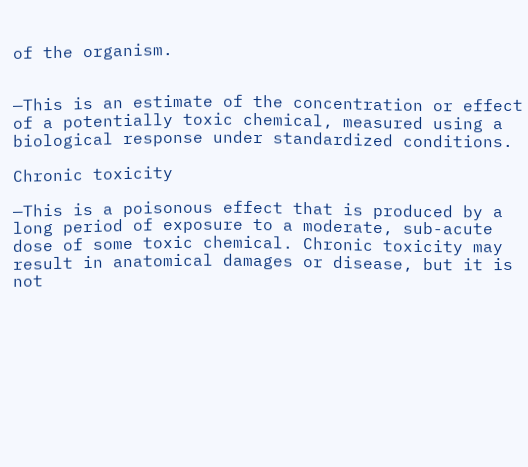of the organism.


—This is an estimate of the concentration or effect of a potentially toxic chemical, measured using a biological response under standardized conditions.

Chronic toxicity

—This is a poisonous effect that is produced by a long period of exposure to a moderate, sub-acute dose of some toxic chemical. Chronic toxicity may result in anatomical damages or disease, but it is not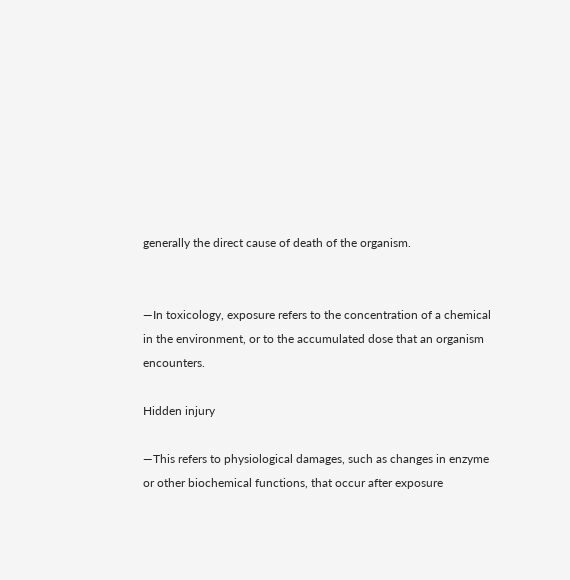generally the direct cause of death of the organism.


—In toxicology, exposure refers to the concentration of a chemical in the environment, or to the accumulated dose that an organism encounters.

Hidden injury

—This refers to physiological damages, such as changes in enzyme or other biochemical functions, that occur after exposure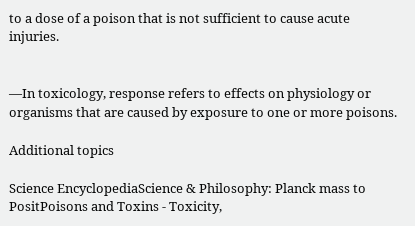to a dose of a poison that is not sufficient to cause acute injuries.


—In toxicology, response refers to effects on physiology or organisms that are caused by exposure to one or more poisons.

Additional topics

Science EncyclopediaScience & Philosophy: Planck mass to PositPoisons and Toxins - Toxicity,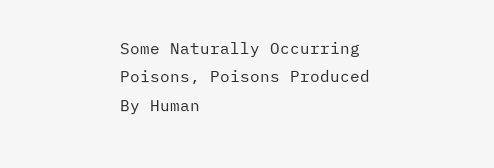Some Naturally Occurring Poisons, Poisons Produced By Human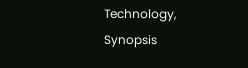Technology, Synopsis